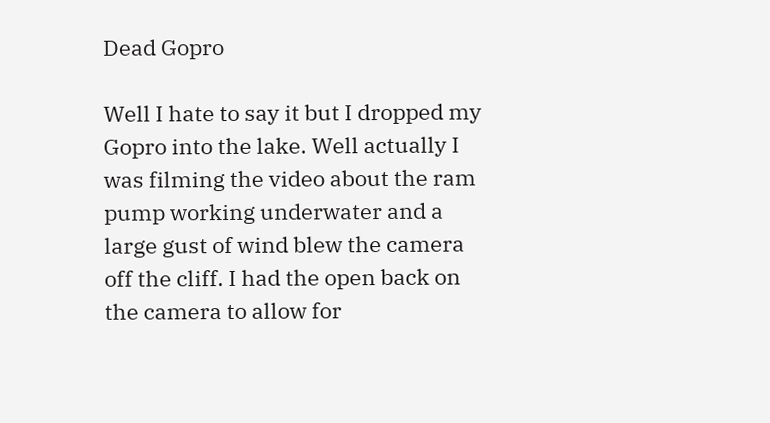Dead Gopro

Well I hate to say it but I dropped my Gopro into the lake. Well actually I was filming the video about the ram pump working underwater and a large gust of wind blew the camera off the cliff. I had the open back on the camera to allow for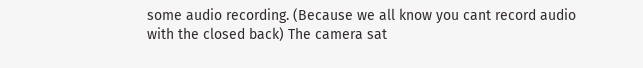some audio recording. (Because we all know you cant record audio with the closed back) The camera sat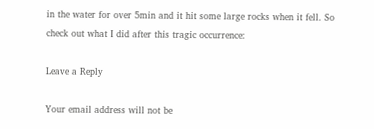in the water for over 5min and it hit some large rocks when it fell. So check out what I did after this tragic occurrence:

Leave a Reply

Your email address will not be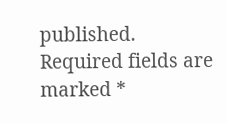published. Required fields are marked *